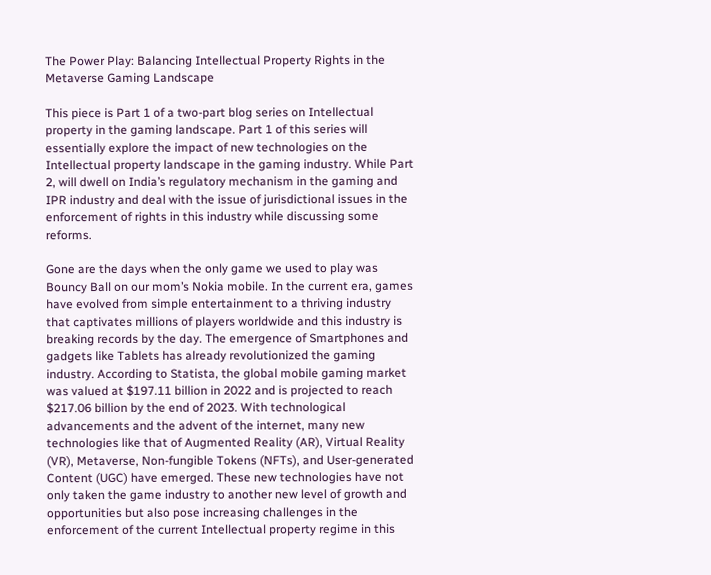The Power Play: Balancing Intellectual Property Rights in the Metaverse Gaming Landscape

This piece is Part 1 of a two-part blog series on Intellectual property in the gaming landscape. Part 1 of this series will essentially explore the impact of new technologies on the Intellectual property landscape in the gaming industry. While Part 2, will dwell on India’s regulatory mechanism in the gaming and IPR industry and deal with the issue of jurisdictional issues in the enforcement of rights in this industry while discussing some reforms.

Gone are the days when the only game we used to play was Bouncy Ball on our mom’s Nokia mobile. In the current era, games have evolved from simple entertainment to a thriving industry that captivates millions of players worldwide and this industry is breaking records by the day. The emergence of Smartphones and gadgets like Tablets has already revolutionized the gaming industry. According to Statista, the global mobile gaming market was valued at $197.11 billion in 2022 and is projected to reach $217.06 billion by the end of 2023. With technological advancements and the advent of the internet, many new technologies like that of Augmented Reality (AR), Virtual Reality (VR), Metaverse, Non-fungible Tokens (NFTs), and User-generated Content (UGC) have emerged. These new technologies have not only taken the game industry to another new level of growth and opportunities but also pose increasing challenges in the enforcement of the current Intellectual property regime in this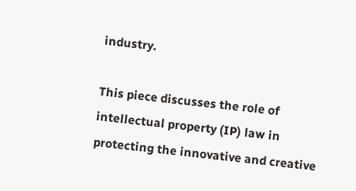industry.

This piece discusses the role of intellectual property (IP) law in protecting the innovative and creative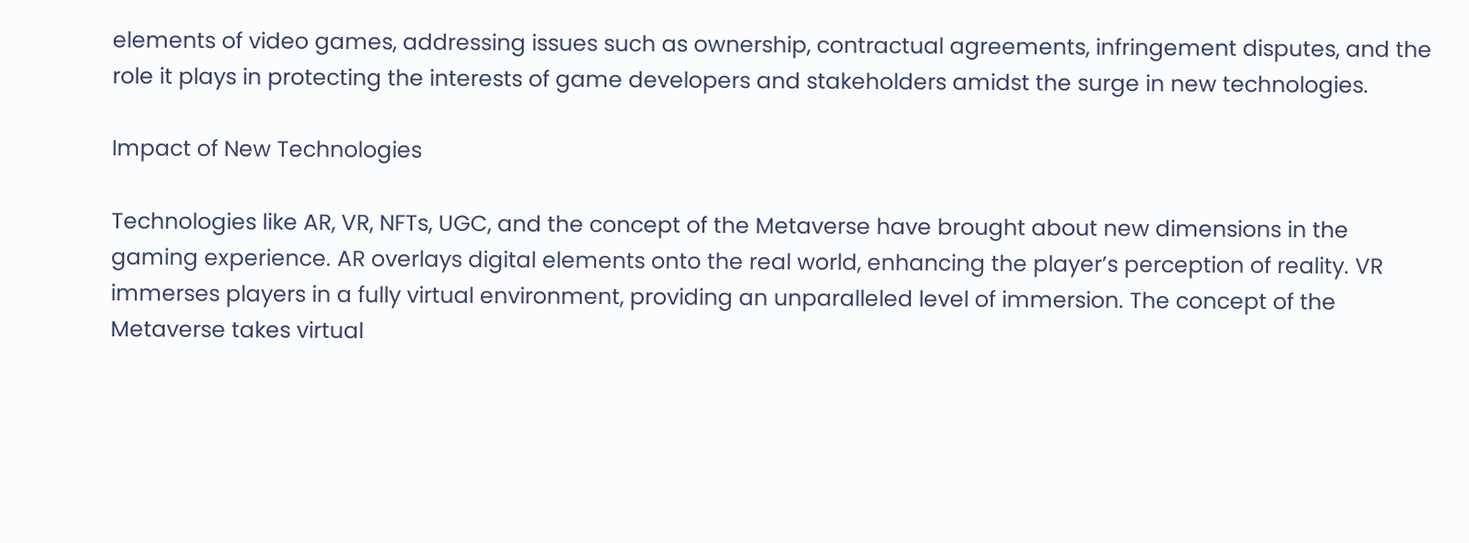elements of video games, addressing issues such as ownership, contractual agreements, infringement disputes, and the role it plays in protecting the interests of game developers and stakeholders amidst the surge in new technologies.

Impact of New Technologies

Technologies like AR, VR, NFTs, UGC, and the concept of the Metaverse have brought about new dimensions in the gaming experience. AR overlays digital elements onto the real world, enhancing the player’s perception of reality. VR immerses players in a fully virtual environment, providing an unparalleled level of immersion. The concept of the Metaverse takes virtual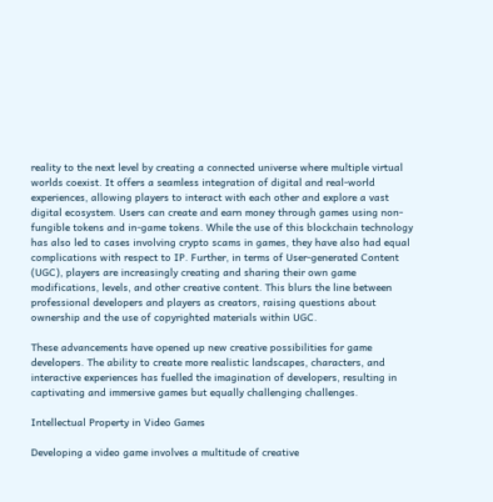reality to the next level by creating a connected universe where multiple virtual worlds coexist. It offers a seamless integration of digital and real-world experiences, allowing players to interact with each other and explore a vast digital ecosystem. Users can create and earn money through games using non-fungible tokens and in-game tokens. While the use of this blockchain technology has also led to cases involving crypto scams in games, they have also had equal complications with respect to IP. Further, in terms of User-generated Content (UGC), players are increasingly creating and sharing their own game modifications, levels, and other creative content. This blurs the line between professional developers and players as creators, raising questions about ownership and the use of copyrighted materials within UGC.

These advancements have opened up new creative possibilities for game developers. The ability to create more realistic landscapes, characters, and interactive experiences has fuelled the imagination of developers, resulting in captivating and immersive games but equally challenging challenges.

Intellectual Property in Video Games

Developing a video game involves a multitude of creative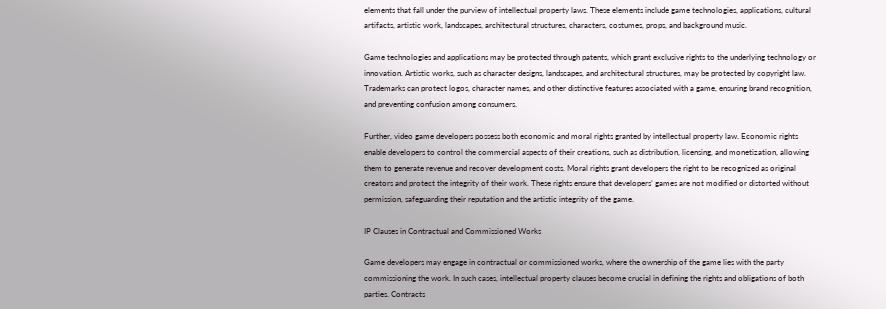elements that fall under the purview of intellectual property laws. These elements include game technologies, applications, cultural artifacts, artistic work, landscapes, architectural structures, characters, costumes, props, and background music.

Game technologies and applications may be protected through patents, which grant exclusive rights to the underlying technology or innovation. Artistic works, such as character designs, landscapes, and architectural structures, may be protected by copyright law. Trademarks can protect logos, character names, and other distinctive features associated with a game, ensuring brand recognition, and preventing confusion among consumers.

Further, video game developers possess both economic and moral rights granted by intellectual property law. Economic rights enable developers to control the commercial aspects of their creations, such as distribution, licensing, and monetization, allowing them to generate revenue and recover development costs. Moral rights grant developers the right to be recognized as original creators and protect the integrity of their work. These rights ensure that developers’ games are not modified or distorted without permission, safeguarding their reputation and the artistic integrity of the game.

IP Clauses in Contractual and Commissioned Works

Game developers may engage in contractual or commissioned works, where the ownership of the game lies with the party commissioning the work. In such cases, intellectual property clauses become crucial in defining the rights and obligations of both parties. Contracts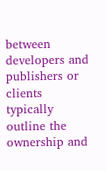between developers and publishers or clients typically outline the ownership and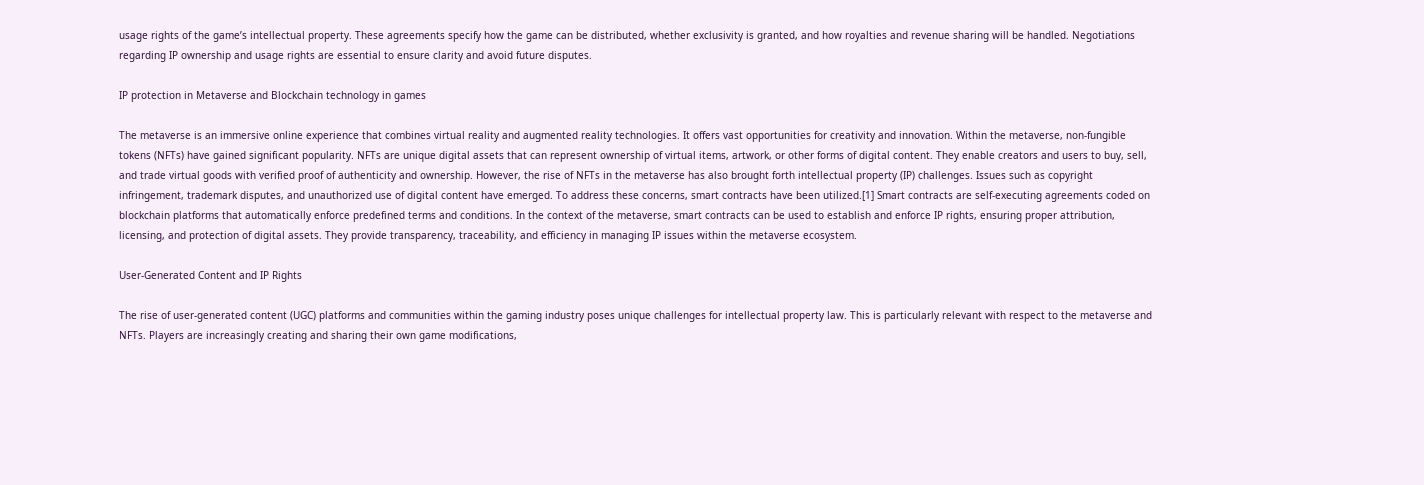usage rights of the game’s intellectual property. These agreements specify how the game can be distributed, whether exclusivity is granted, and how royalties and revenue sharing will be handled. Negotiations regarding IP ownership and usage rights are essential to ensure clarity and avoid future disputes.

IP protection in Metaverse and Blockchain technology in games

The metaverse is an immersive online experience that combines virtual reality and augmented reality technologies. It offers vast opportunities for creativity and innovation. Within the metaverse, non-fungible tokens (NFTs) have gained significant popularity. NFTs are unique digital assets that can represent ownership of virtual items, artwork, or other forms of digital content. They enable creators and users to buy, sell, and trade virtual goods with verified proof of authenticity and ownership. However, the rise of NFTs in the metaverse has also brought forth intellectual property (IP) challenges. Issues such as copyright infringement, trademark disputes, and unauthorized use of digital content have emerged. To address these concerns, smart contracts have been utilized.[1] Smart contracts are self-executing agreements coded on blockchain platforms that automatically enforce predefined terms and conditions. In the context of the metaverse, smart contracts can be used to establish and enforce IP rights, ensuring proper attribution, licensing, and protection of digital assets. They provide transparency, traceability, and efficiency in managing IP issues within the metaverse ecosystem.

User-Generated Content and IP Rights

The rise of user-generated content (UGC) platforms and communities within the gaming industry poses unique challenges for intellectual property law. This is particularly relevant with respect to the metaverse and NFTs. Players are increasingly creating and sharing their own game modifications,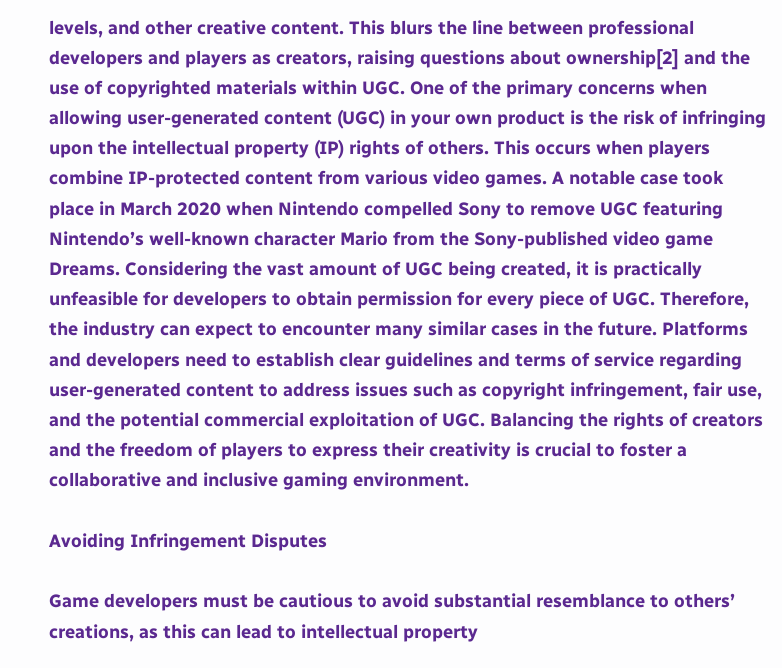levels, and other creative content. This blurs the line between professional developers and players as creators, raising questions about ownership[2] and the use of copyrighted materials within UGC. One of the primary concerns when allowing user-generated content (UGC) in your own product is the risk of infringing upon the intellectual property (IP) rights of others. This occurs when players combine IP-protected content from various video games. A notable case took place in March 2020 when Nintendo compelled Sony to remove UGC featuring Nintendo’s well-known character Mario from the Sony-published video game Dreams. Considering the vast amount of UGC being created, it is practically unfeasible for developers to obtain permission for every piece of UGC. Therefore, the industry can expect to encounter many similar cases in the future. Platforms and developers need to establish clear guidelines and terms of service regarding user-generated content to address issues such as copyright infringement, fair use, and the potential commercial exploitation of UGC. Balancing the rights of creators and the freedom of players to express their creativity is crucial to foster a collaborative and inclusive gaming environment.

Avoiding Infringement Disputes

Game developers must be cautious to avoid substantial resemblance to others’ creations, as this can lead to intellectual property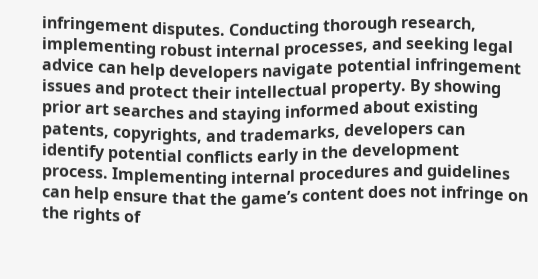infringement disputes. Conducting thorough research, implementing robust internal processes, and seeking legal advice can help developers navigate potential infringement issues and protect their intellectual property. By showing prior art searches and staying informed about existing patents, copyrights, and trademarks, developers can identify potential conflicts early in the development process. Implementing internal procedures and guidelines can help ensure that the game’s content does not infringe on the rights of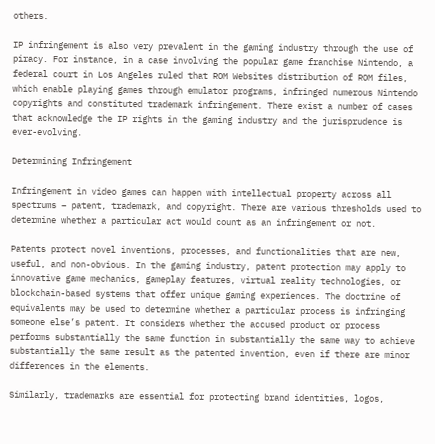others.

IP infringement is also very prevalent in the gaming industry through the use of piracy. For instance, in a case involving the popular game franchise Nintendo, a federal court in Los Angeles ruled that ROM Websites distribution of ROM files, which enable playing games through emulator programs, infringed numerous Nintendo copyrights and constituted trademark infringement. There exist a number of cases that acknowledge the IP rights in the gaming industry and the jurisprudence is ever-evolving.

Determining Infringement

Infringement in video games can happen with intellectual property across all spectrums – patent, trademark, and copyright. There are various thresholds used to determine whether a particular act would count as an infringement or not.

Patents protect novel inventions, processes, and functionalities that are new, useful, and non-obvious. In the gaming industry, patent protection may apply to innovative game mechanics, gameplay features, virtual reality technologies, or blockchain-based systems that offer unique gaming experiences. The doctrine of equivalents may be used to determine whether a particular process is infringing someone else’s patent. It considers whether the accused product or process performs substantially the same function in substantially the same way to achieve substantially the same result as the patented invention, even if there are minor differences in the elements.

Similarly, trademarks are essential for protecting brand identities, logos,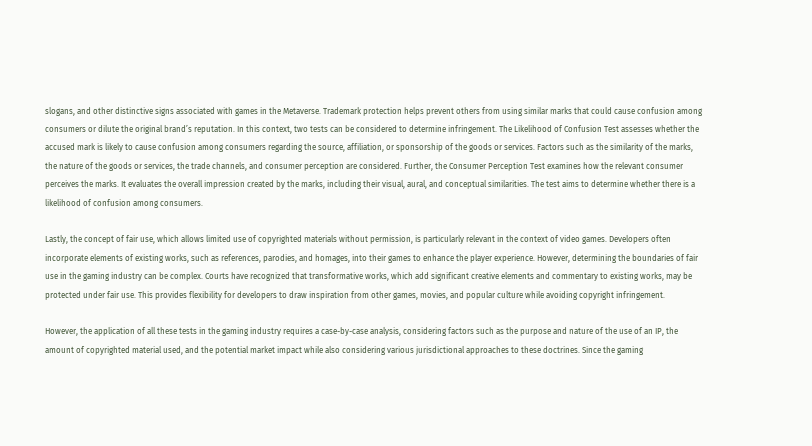slogans, and other distinctive signs associated with games in the Metaverse. Trademark protection helps prevent others from using similar marks that could cause confusion among consumers or dilute the original brand’s reputation. In this context, two tests can be considered to determine infringement. The Likelihood of Confusion Test assesses whether the accused mark is likely to cause confusion among consumers regarding the source, affiliation, or sponsorship of the goods or services. Factors such as the similarity of the marks, the nature of the goods or services, the trade channels, and consumer perception are considered. Further, the Consumer Perception Test examines how the relevant consumer perceives the marks. It evaluates the overall impression created by the marks, including their visual, aural, and conceptual similarities. The test aims to determine whether there is a likelihood of confusion among consumers.

Lastly, the concept of fair use, which allows limited use of copyrighted materials without permission, is particularly relevant in the context of video games. Developers often incorporate elements of existing works, such as references, parodies, and homages, into their games to enhance the player experience. However, determining the boundaries of fair use in the gaming industry can be complex. Courts have recognized that transformative works, which add significant creative elements and commentary to existing works, may be protected under fair use. This provides flexibility for developers to draw inspiration from other games, movies, and popular culture while avoiding copyright infringement.

However, the application of all these tests in the gaming industry requires a case-by-case analysis, considering factors such as the purpose and nature of the use of an IP, the amount of copyrighted material used, and the potential market impact while also considering various jurisdictional approaches to these doctrines. Since the gaming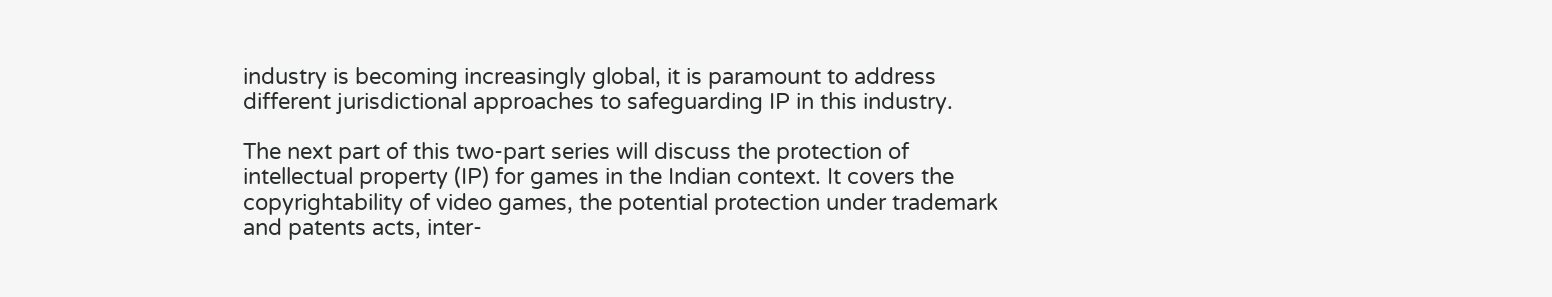industry is becoming increasingly global, it is paramount to address different jurisdictional approaches to safeguarding IP in this industry.

The next part of this two-part series will discuss the protection of intellectual property (IP) for games in the Indian context. It covers the copyrightability of video games, the potential protection under trademark and patents acts, inter-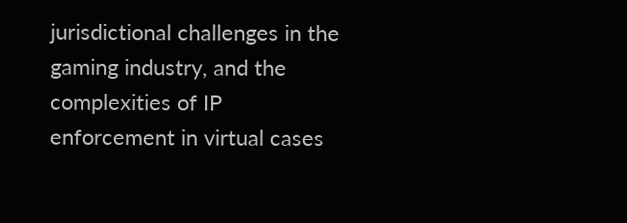jurisdictional challenges in the gaming industry, and the complexities of IP enforcement in virtual cases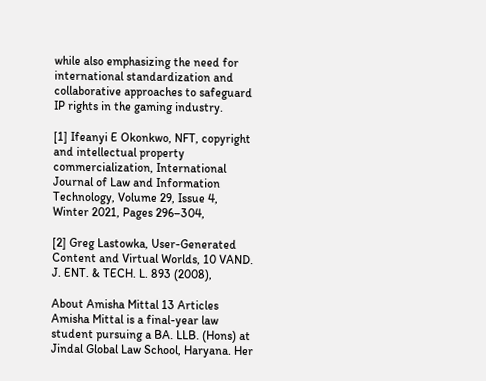while also emphasizing the need for international standardization and collaborative approaches to safeguard IP rights in the gaming industry.

[1] Ifeanyi E Okonkwo, NFT, copyright and intellectual property commercialization, International Journal of Law and Information Technology, Volume 29, Issue 4, Winter 2021, Pages 296–304,

[2] Greg Lastowka, User-Generated Content and Virtual Worlds, 10 VAND. J. ENT. & TECH. L. 893 (2008),

About Amisha Mittal 13 Articles
Amisha Mittal is a final-year law student pursuing a BA. LLB. (Hons) at Jindal Global Law School, Haryana. Her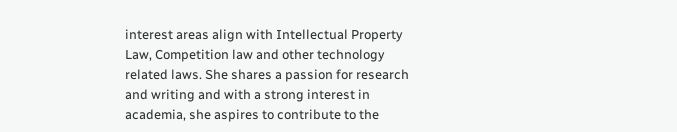interest areas align with Intellectual Property Law, Competition law and other technology related laws. She shares a passion for research and writing and with a strong interest in academia, she aspires to contribute to the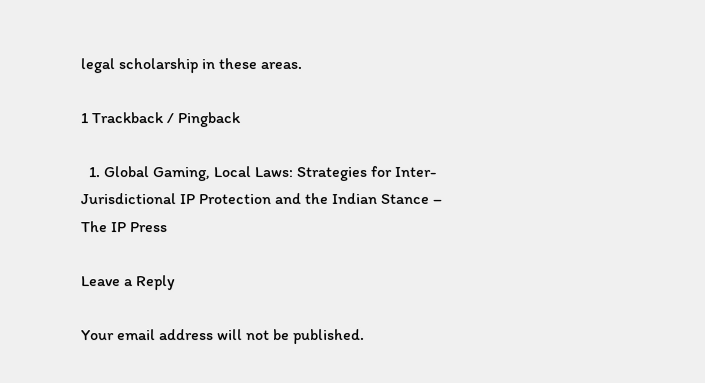legal scholarship in these areas.

1 Trackback / Pingback

  1. Global Gaming, Local Laws: Strategies for Inter-Jurisdictional IP Protection and the Indian Stance – The IP Press

Leave a Reply

Your email address will not be published.